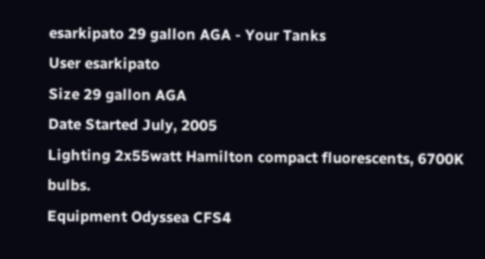esarkipato 29 gallon AGA - Your Tanks
User esarkipato
Size 29 gallon AGA
Date Started July, 2005
Lighting 2x55watt Hamilton compact fluorescents, 6700K bulbs.
Equipment Odyssea CFS4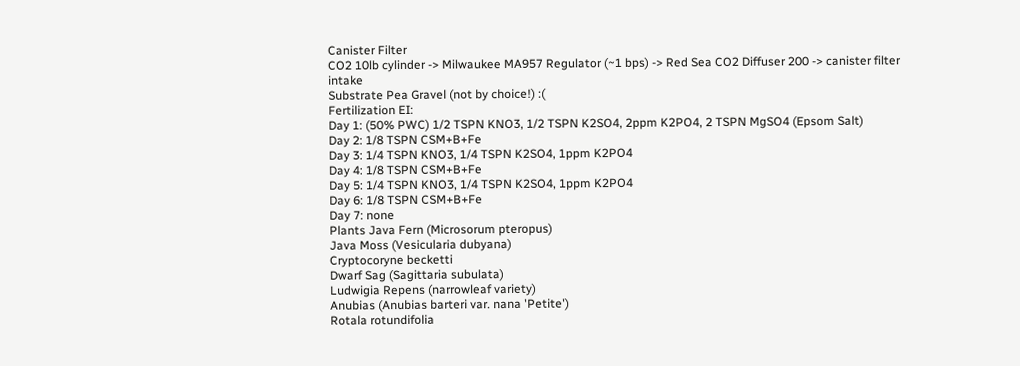Canister Filter
CO2 10lb cylinder -> Milwaukee MA957 Regulator (~1 bps) -> Red Sea CO2 Diffuser 200 -> canister filter intake
Substrate Pea Gravel (not by choice!) :(
Fertilization EI:
Day 1: (50% PWC) 1/2 TSPN KNO3, 1/2 TSPN K2SO4, 2ppm K2PO4, 2 TSPN MgSO4 (Epsom Salt)
Day 2: 1/8 TSPN CSM+B+Fe
Day 3: 1/4 TSPN KNO3, 1/4 TSPN K2SO4, 1ppm K2PO4
Day 4: 1/8 TSPN CSM+B+Fe
Day 5: 1/4 TSPN KNO3, 1/4 TSPN K2SO4, 1ppm K2PO4
Day 6: 1/8 TSPN CSM+B+Fe
Day 7: none
Plants Java Fern (Microsorum pteropus)
Java Moss (Vesicularia dubyana)
Cryptocoryne becketti
Dwarf Sag (Sagittaria subulata)
Ludwigia Repens (narrowleaf variety)
Anubias (Anubias barteri var. nana 'Petite')
Rotala rotundifolia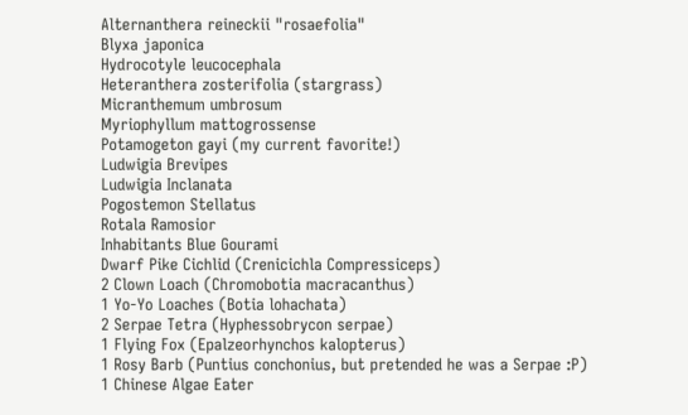Alternanthera reineckii "rosaefolia"
Blyxa japonica
Hydrocotyle leucocephala
Heteranthera zosterifolia (stargrass)
Micranthemum umbrosum
Myriophyllum mattogrossense
Potamogeton gayi (my current favorite!)
Ludwigia Brevipes
Ludwigia Inclanata
Pogostemon Stellatus
Rotala Ramosior
Inhabitants Blue Gourami
Dwarf Pike Cichlid (Crenicichla Compressiceps)
2 Clown Loach (Chromobotia macracanthus)
1 Yo-Yo Loaches (Botia lohachata)
2 Serpae Tetra (Hyphessobrycon serpae)
1 Flying Fox (Epalzeorhynchos kalopterus)
1 Rosy Barb (Puntius conchonius, but pretended he was a Serpae :P)
1 Chinese Algae Eater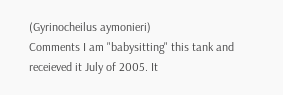(Gyrinocheilus aymonieri)
Comments I am "babysitting" this tank and receieved it July of 2005. It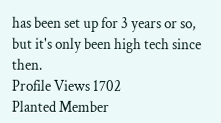has been set up for 3 years or so, but it's only been high tech since then.
Profile Views 1702
Planted Member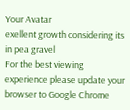Your Avatar
exellent growth considering its in pea gravel
For the best viewing experience please update your browser to Google Chrome